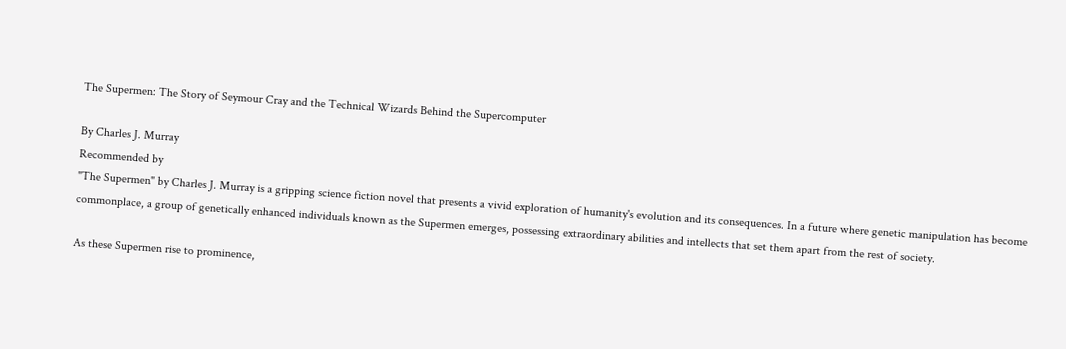The Supermen: The Story of Seymour Cray and the Technical Wizards Behind the Supercomputer

By Charles J. Murray
Recommended by
"The Supermen" by Charles J. Murray is a gripping science fiction novel that presents a vivid exploration of humanity's evolution and its consequences. In a future where genetic manipulation has become commonplace, a group of genetically enhanced individuals known as the Supermen emerges, possessing extraordinary abilities and intellects that set them apart from the rest of society.

As these Supermen rise to prominence,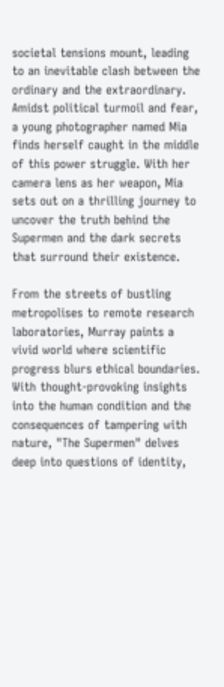societal tensions mount, leading to an inevitable clash between the ordinary and the extraordinary. Amidst political turmoil and fear, a young photographer named Mia finds herself caught in the middle of this power struggle. With her camera lens as her weapon, Mia sets out on a thrilling journey to uncover the truth behind the Supermen and the dark secrets that surround their existence.

From the streets of bustling metropolises to remote research laboratories, Murray paints a vivid world where scientific progress blurs ethical boundaries. With thought-provoking insights into the human condition and the consequences of tampering with nature, "The Supermen" delves deep into questions of identity,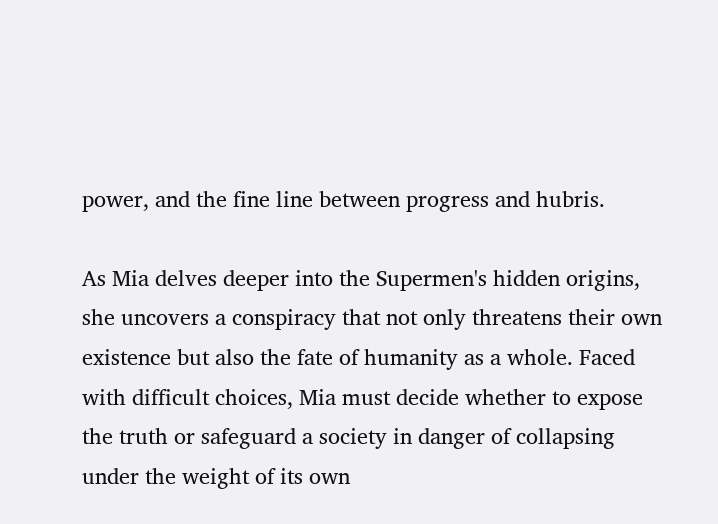power, and the fine line between progress and hubris.

As Mia delves deeper into the Supermen's hidden origins, she uncovers a conspiracy that not only threatens their own existence but also the fate of humanity as a whole. Faced with difficult choices, Mia must decide whether to expose the truth or safeguard a society in danger of collapsing under the weight of its own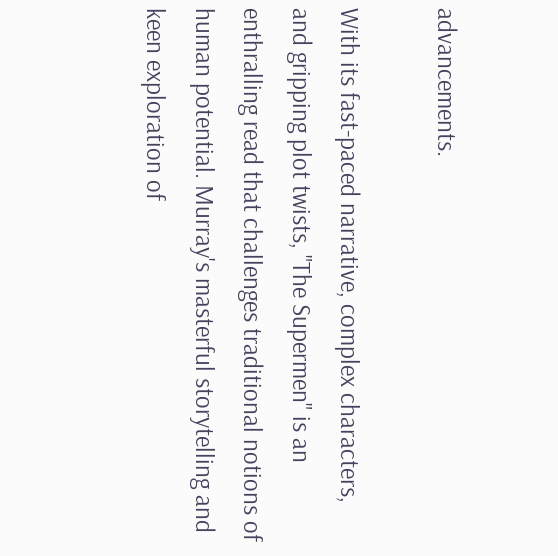advancements.

With its fast-paced narrative, complex characters, and gripping plot twists, "The Supermen" is an enthralling read that challenges traditional notions of human potential. Murray's masterful storytelling and keen exploration of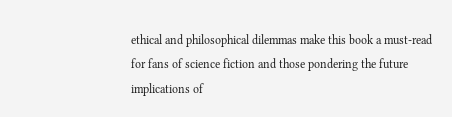ethical and philosophical dilemmas make this book a must-read for fans of science fiction and those pondering the future implications of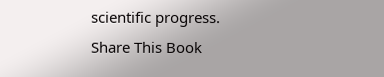scientific progress.
Share This Book